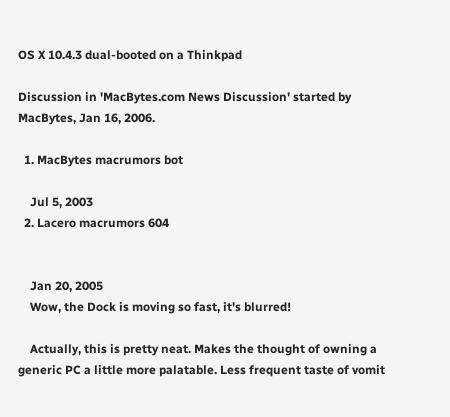OS X 10.4.3 dual-booted on a Thinkpad

Discussion in 'MacBytes.com News Discussion' started by MacBytes, Jan 16, 2006.

  1. MacBytes macrumors bot

    Jul 5, 2003
  2. Lacero macrumors 604


    Jan 20, 2005
    Wow, the Dock is moving so fast, it's blurred!

    Actually, this is pretty neat. Makes the thought of owning a generic PC a little more palatable. Less frequent taste of vomit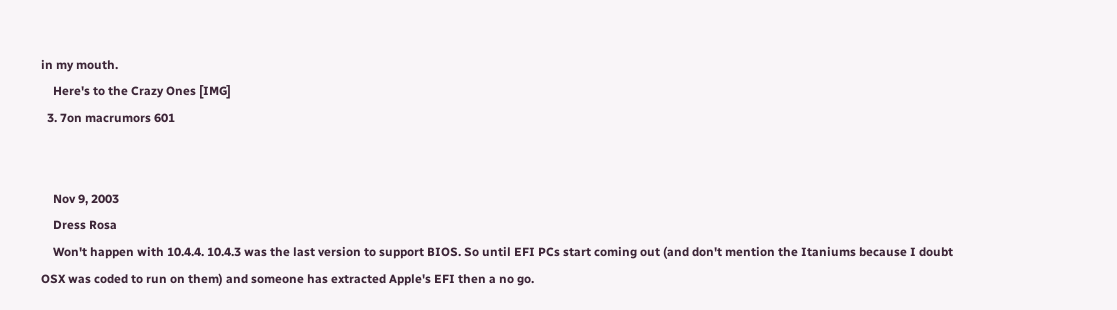in my mouth.
    Here's to the Crazy Ones [IMG]
  3. 7on macrumors 601


    Nov 9, 2003
    Dress Rosa
    Won't happen with 10.4.4. 10.4.3 was the last version to support BIOS. So until EFI PCs start coming out (and don't mention the Itaniums because I doubt OSX was coded to run on them) and someone has extracted Apple's EFI then a no go.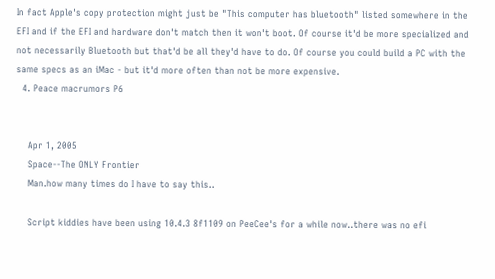In fact Apple's copy protection might just be "This computer has bluetooth" listed somewhere in the EFI and if the EFI and hardware don't match then it won't boot. Of course it'd be more specialized and not necessarily Bluetooth but that'd be all they'd have to do. Of course you could build a PC with the same specs as an iMac - but it'd more often than not be more expensive.
  4. Peace macrumors P6


    Apr 1, 2005
    Space--The ONLY Frontier
    Man.how many times do I have to say this..

    Script kiddies have been using 10.4.3 8f1109 on PeeCee's for a while now..there was no efi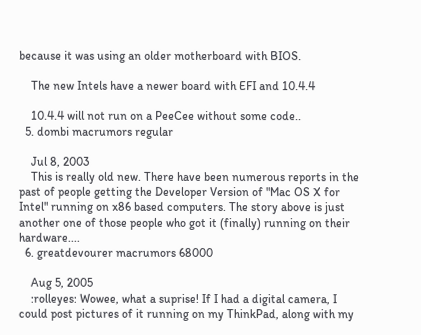because it was using an older motherboard with BIOS.

    The new Intels have a newer board with EFI and 10.4.4

    10.4.4 will not run on a PeeCee without some code..
  5. dombi macrumors regular

    Jul 8, 2003
    This is really old new. There have been numerous reports in the past of people getting the Developer Version of "Mac OS X for Intel" running on x86 based computers. The story above is just another one of those people who got it (finally) running on their hardware....
  6. greatdevourer macrumors 68000

    Aug 5, 2005
    :rolleyes: Wowee, what a suprise! If I had a digital camera, I could post pictures of it running on my ThinkPad, along with my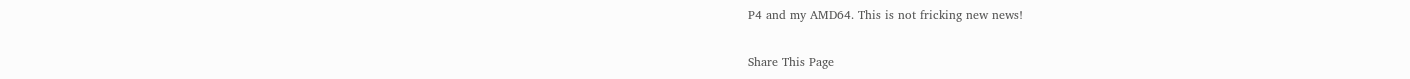P4 and my AMD64. This is not fricking new news!

Share This Page